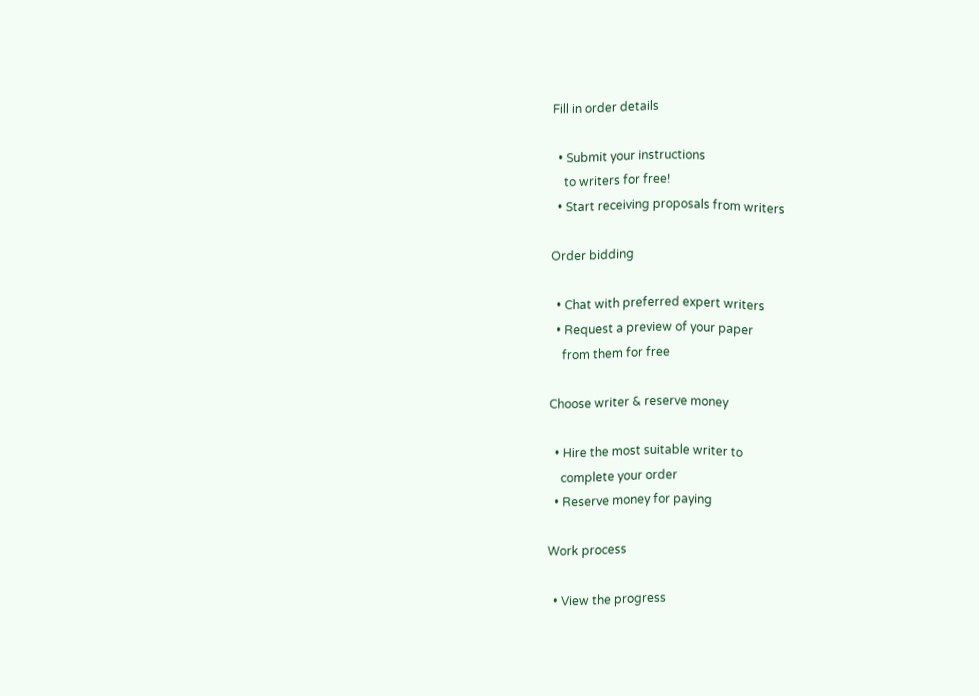Fill in order details

  • Submit your instructions
    to writers for free!
  • Start receiving proposals from writers

Order bidding

  • Chat with preferred expert writers
  • Request a preview of your paper
    from them for free

Choose writer & reserve money

  • Hire the most suitable writer to
    complete your order
  • Reserve money for paying

Work process

  • View the progress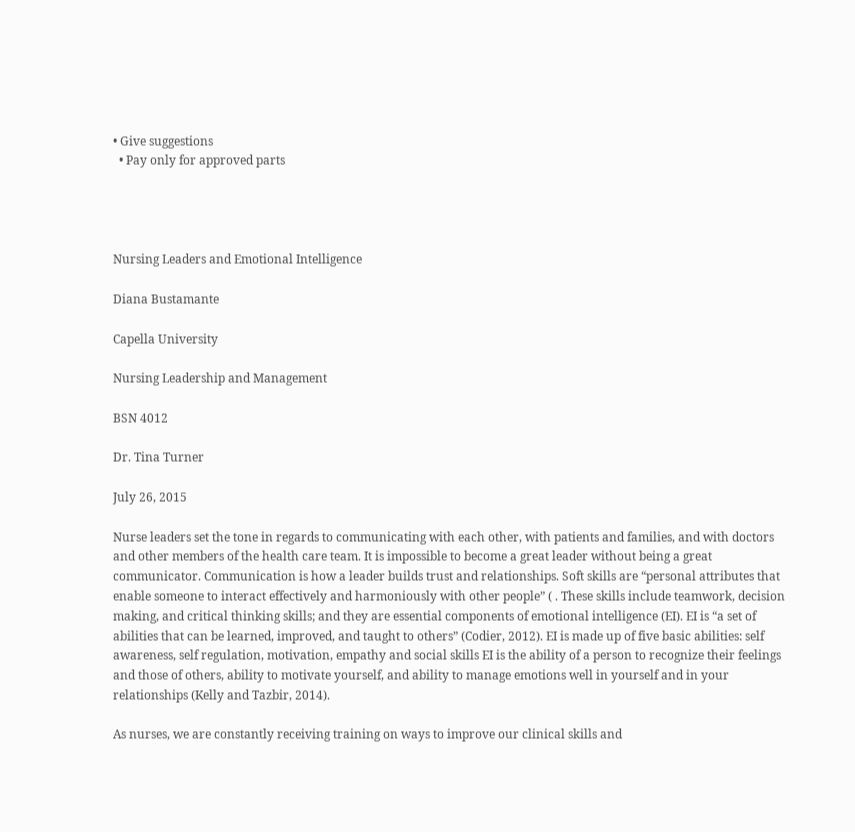• Give suggestions
  • Pay only for approved parts




Nursing Leaders and Emotional Intelligence

Diana Bustamante

Capella University

Nursing Leadership and Management

BSN 4012

Dr. Tina Turner

July 26, 2015

Nurse leaders set the tone in regards to communicating with each other, with patients and families, and with doctors and other members of the health care team. It is impossible to become a great leader without being a great communicator. Communication is how a leader builds trust and relationships. Soft skills are “personal attributes that enable someone to interact effectively and harmoniously with other people” ( . These skills include teamwork, decision making, and critical thinking skills; and they are essential components of emotional intelligence (EI). EI is “a set of abilities that can be learned, improved, and taught to others” (Codier, 2012). EI is made up of five basic abilities: self awareness, self regulation, motivation, empathy and social skills EI is the ability of a person to recognize their feelings and those of others, ability to motivate yourself, and ability to manage emotions well in yourself and in your relationships (Kelly and Tazbir, 2014).

As nurses, we are constantly receiving training on ways to improve our clinical skills and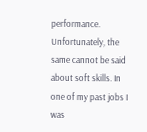performance. Unfortunately, the same cannot be said about soft skills. In one of my past jobs I was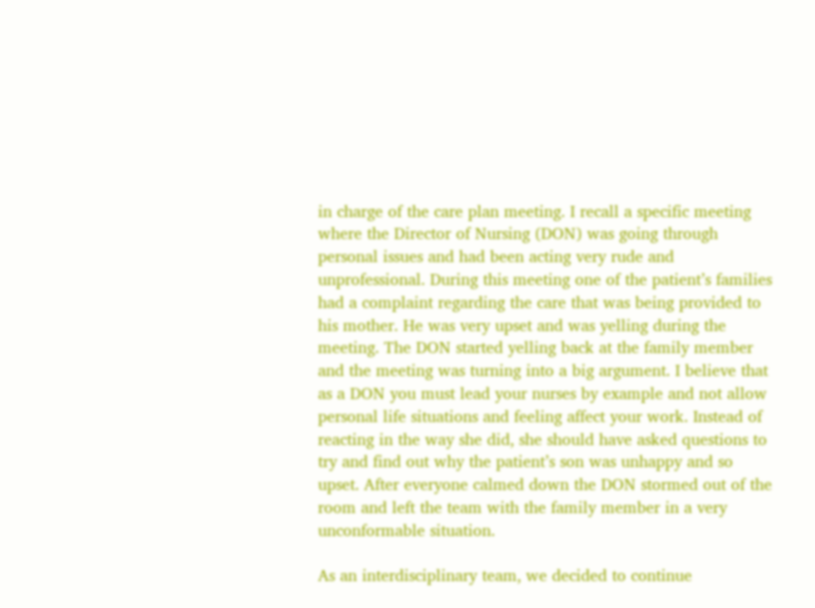in charge of the care plan meeting. I recall a specific meeting where the Director of Nursing (DON) was going through personal issues and had been acting very rude and unprofessional. During this meeting one of the patient’s families had a complaint regarding the care that was being provided to his mother. He was very upset and was yelling during the meeting. The DON started yelling back at the family member and the meeting was turning into a big argument. I believe that as a DON you must lead your nurses by example and not allow personal life situations and feeling affect your work. Instead of reacting in the way she did, she should have asked questions to try and find out why the patient’s son was unhappy and so upset. After everyone calmed down the DON stormed out of the room and left the team with the family member in a very unconformable situation.

As an interdisciplinary team, we decided to continue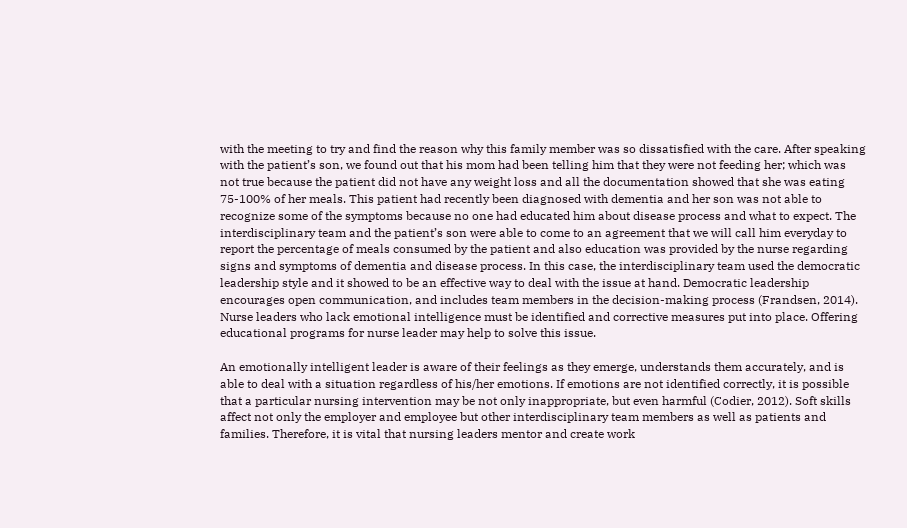with the meeting to try and find the reason why this family member was so dissatisfied with the care. After speaking with the patient’s son, we found out that his mom had been telling him that they were not feeding her; which was not true because the patient did not have any weight loss and all the documentation showed that she was eating 75-100% of her meals. This patient had recently been diagnosed with dementia and her son was not able to recognize some of the symptoms because no one had educated him about disease process and what to expect. The interdisciplinary team and the patient’s son were able to come to an agreement that we will call him everyday to report the percentage of meals consumed by the patient and also education was provided by the nurse regarding signs and symptoms of dementia and disease process. In this case, the interdisciplinary team used the democratic leadership style and it showed to be an effective way to deal with the issue at hand. Democratic leadership encourages open communication, and includes team members in the decision-making process (Frandsen, 2014). Nurse leaders who lack emotional intelligence must be identified and corrective measures put into place. Offering educational programs for nurse leader may help to solve this issue.

An emotionally intelligent leader is aware of their feelings as they emerge, understands them accurately, and is able to deal with a situation regardless of his/her emotions. If emotions are not identified correctly, it is possible that a particular nursing intervention may be not only inappropriate, but even harmful (Codier, 2012). Soft skills affect not only the employer and employee but other interdisciplinary team members as well as patients and families. Therefore, it is vital that nursing leaders mentor and create work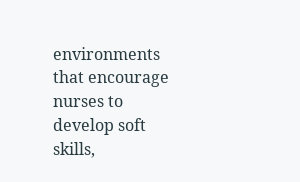environments that encourage nurses to develop soft skills,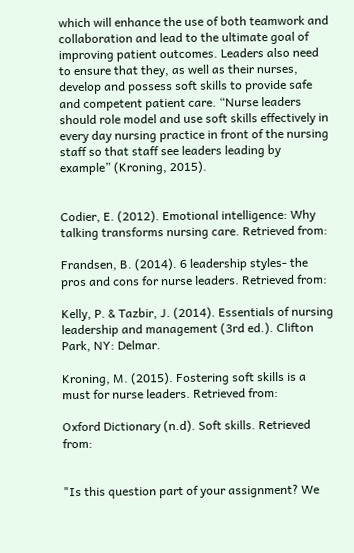which will enhance the use of both teamwork and collaboration and lead to the ultimate goal of improving patient outcomes. Leaders also need to ensure that they, as well as their nurses, develop and possess soft skills to provide safe and competent patient care. “Nurse leaders should role model and use soft skills effectively in every day nursing practice in front of the nursing staff so that staff see leaders leading by example” (Kroning, 2015).


Codier, E. (2012). Emotional intelligence: Why talking transforms nursing care. Retrieved from:

Frandsen, B. (2014). 6 leadership styles- the pros and cons for nurse leaders. Retrieved from:

Kelly, P. & Tazbir, J. (2014). Essentials of nursing leadership and management (3rd ed.). Clifton Park, NY: Delmar.

Kroning, M. (2015). Fostering soft skills is a must for nurse leaders. Retrieved from:

Oxford Dictionary (n.d). Soft skills. Retrieved from:


"Is this question part of your assignment? We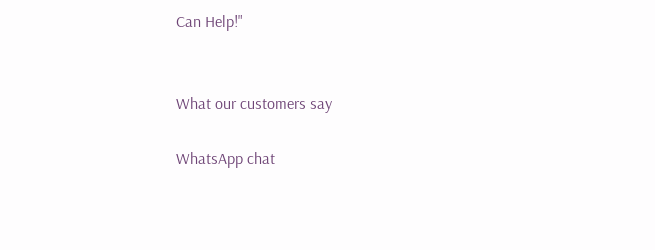Can Help!"


What our customers say

WhatsApp chat